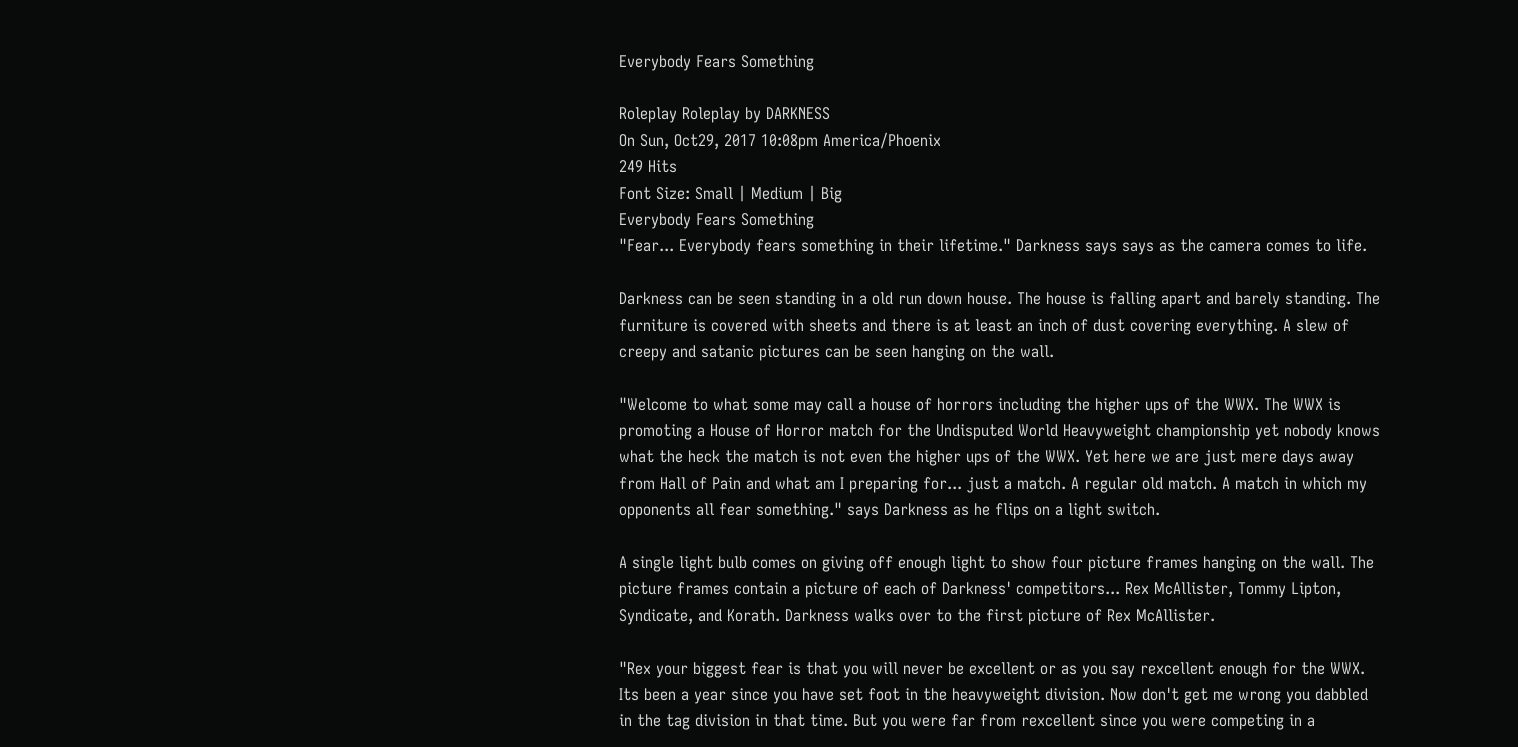Everybody Fears Something

Roleplay Roleplay by DARKNESS
On Sun, Oct29, 2017 10:08pm America/Phoenix
249 Hits
Font Size: Small | Medium | Big
Everybody Fears Something
"Fear... Everybody fears something in their lifetime." Darkness says says as the camera comes to life.

Darkness can be seen standing in a old run down house. The house is falling apart and barely standing. The furniture is covered with sheets and there is at least an inch of dust covering everything. A slew of creepy and satanic pictures can be seen hanging on the wall.

"Welcome to what some may call a house of horrors including the higher ups of the WWX. The WWX is promoting a House of Horror match for the Undisputed World Heavyweight championship yet nobody knows what the heck the match is not even the higher ups of the WWX. Yet here we are just mere days away from Hall of Pain and what am I preparing for... just a match. A regular old match. A match in which my opponents all fear something." says Darkness as he flips on a light switch.

A single light bulb comes on giving off enough light to show four picture frames hanging on the wall. The picture frames contain a picture of each of Darkness' competitors... Rex McAllister, Tommy Lipton, Syndicate, and Korath. Darkness walks over to the first picture of Rex McAllister.

"Rex your biggest fear is that you will never be excellent or as you say rexcellent enough for the WWX. Its been a year since you have set foot in the heavyweight division. Now don't get me wrong you dabbled in the tag division in that time. But you were far from rexcellent since you were competing in a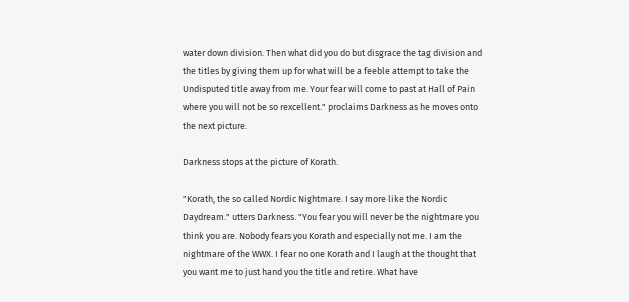water down division. Then what did you do but disgrace the tag division and the titles by giving them up for what will be a feeble attempt to take the Undisputed title away from me. Your fear will come to past at Hall of Pain where you will not be so rexcellent." proclaims Darkness as he moves onto the next picture.

Darkness stops at the picture of Korath.

"Korath, the so called Nordic Nightmare. I say more like the Nordic Daydream." utters Darkness. "You fear you will never be the nightmare you think you are. Nobody fears you Korath and especially not me. I am the nightmare of the WWX. I fear no one Korath and I laugh at the thought that you want me to just hand you the title and retire. What have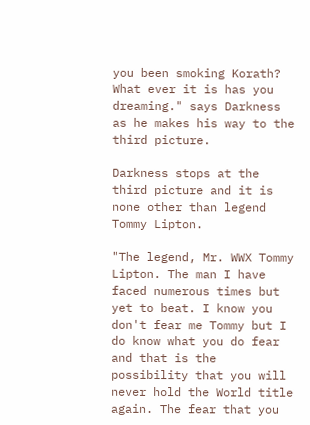you been smoking Korath? What ever it is has you dreaming." says Darkness as he makes his way to the third picture.

Darkness stops at the third picture and it is none other than legend Tommy Lipton.

"The legend, Mr. WWX Tommy Lipton. The man I have faced numerous times but yet to beat. I know you don't fear me Tommy but I do know what you do fear and that is the possibility that you will never hold the World title again. The fear that you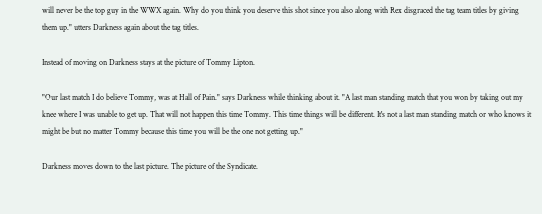will never be the top guy in the WWX again. Why do you think you deserve this shot since you also along with Rex disgraced the tag team titles by giving them up." utters Darkness again about the tag titles.

Instead of moving on Darkness stays at the picture of Tommy Lipton.

"Our last match I do believe Tommy, was at Hall of Pain." says Darkness while thinking about it. "A last man standing match that you won by taking out my knee where I was unable to get up. That will not happen this time Tommy. This time things will be different. It's not a last man standing match or who knows it might be but no matter Tommy because this time you will be the one not getting up."

Darkness moves down to the last picture. The picture of the Syndicate.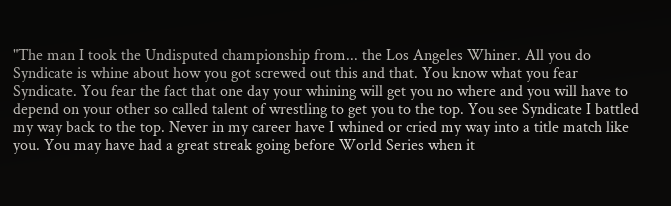"The man I took the Undisputed championship from... the Los Angeles Whiner. All you do Syndicate is whine about how you got screwed out this and that. You know what you fear Syndicate. You fear the fact that one day your whining will get you no where and you will have to depend on your other so called talent of wrestling to get you to the top. You see Syndicate I battled my way back to the top. Never in my career have I whined or cried my way into a title match like you. You may have had a great streak going before World Series when it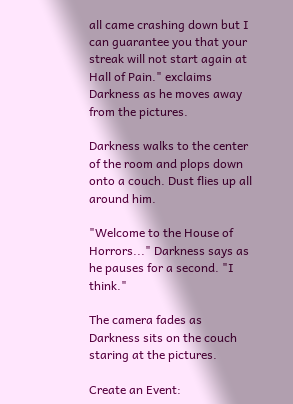all came crashing down but I can guarantee you that your streak will not start again at Hall of Pain." exclaims Darkness as he moves away from the pictures.

Darkness walks to the center of the room and plops down onto a couch. Dust flies up all around him.

"Welcome to the House of Horrors..." Darkness says as he pauses for a second. "I think."

The camera fades as Darkness sits on the couch staring at the pictures.

Create an Event: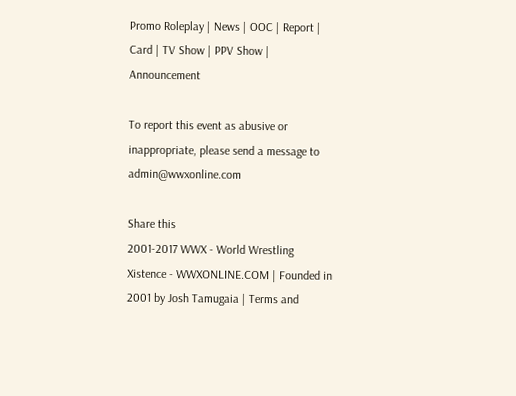Promo Roleplay | News | OOC | Report | Card | TV Show | PPV Show | Announcement

To report this event as abusive or inappropriate, please send a message to admin@wwxonline.com

Share this
2001-2017 WWX - World Wrestling Xistence - WWXONLINE.COM | Founded in 2001 by Josh Tamugaia | Terms and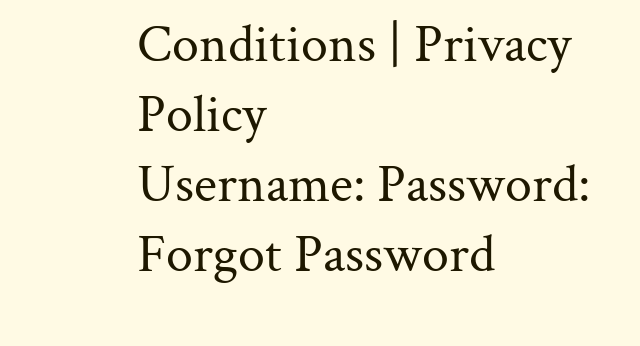Conditions | Privacy Policy
Username: Password: Forgot Password